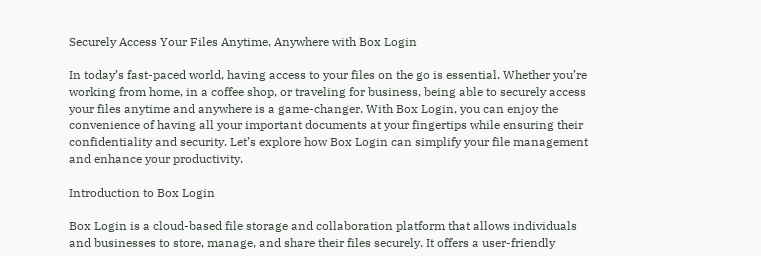Securely Access Your Files Anytime, Anywhere with Box Login

In today’s fast-paced world, having access to your files on the go is essential. Whether you’re working from home, in a coffee shop, or traveling for business, being able to securely access your files anytime and anywhere is a game-changer. With Box Login, you can enjoy the convenience of having all your important documents at your fingertips while ensuring their confidentiality and security. Let’s explore how Box Login can simplify your file management and enhance your productivity.

Introduction to Box Login

Box Login is a cloud-based file storage and collaboration platform that allows individuals and businesses to store, manage, and share their files securely. It offers a user-friendly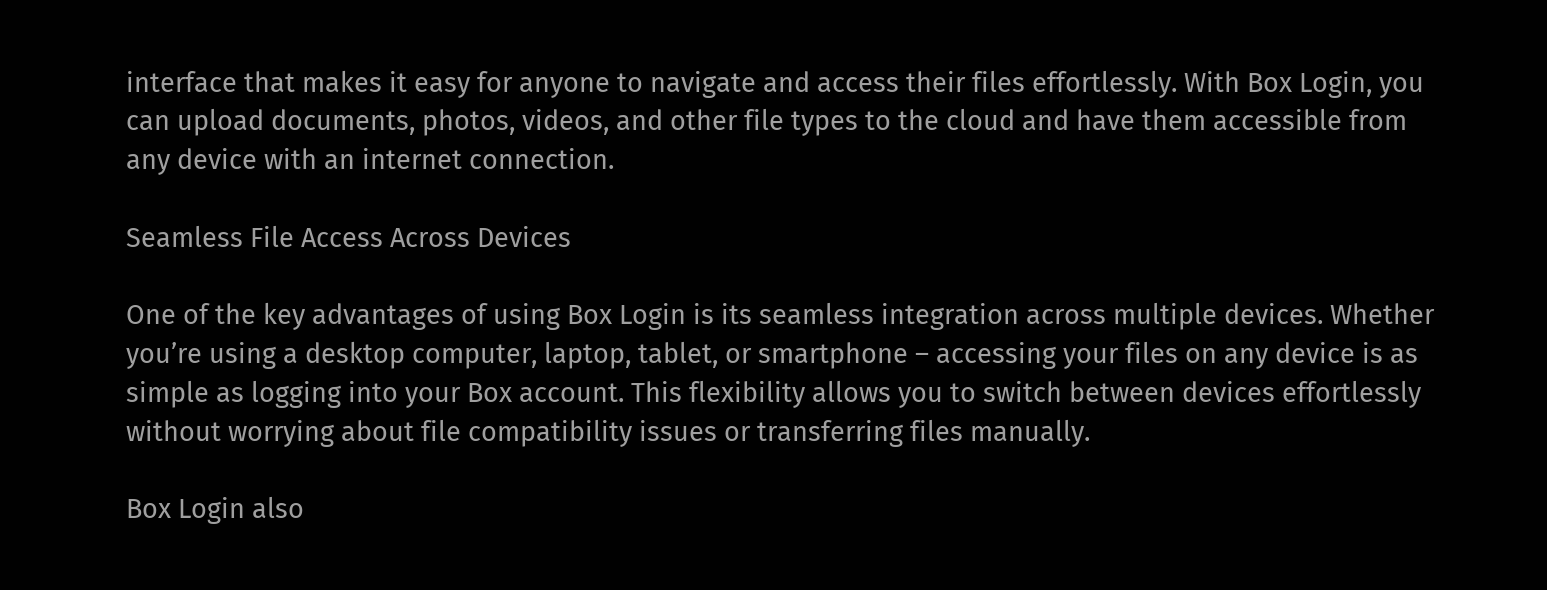interface that makes it easy for anyone to navigate and access their files effortlessly. With Box Login, you can upload documents, photos, videos, and other file types to the cloud and have them accessible from any device with an internet connection.

Seamless File Access Across Devices

One of the key advantages of using Box Login is its seamless integration across multiple devices. Whether you’re using a desktop computer, laptop, tablet, or smartphone – accessing your files on any device is as simple as logging into your Box account. This flexibility allows you to switch between devices effortlessly without worrying about file compatibility issues or transferring files manually.

Box Login also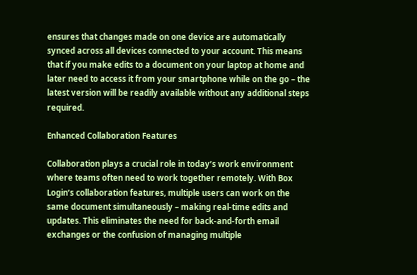ensures that changes made on one device are automatically synced across all devices connected to your account. This means that if you make edits to a document on your laptop at home and later need to access it from your smartphone while on the go – the latest version will be readily available without any additional steps required.

Enhanced Collaboration Features

Collaboration plays a crucial role in today’s work environment where teams often need to work together remotely. With Box Login’s collaboration features, multiple users can work on the same document simultaneously – making real-time edits and updates. This eliminates the need for back-and-forth email exchanges or the confusion of managing multiple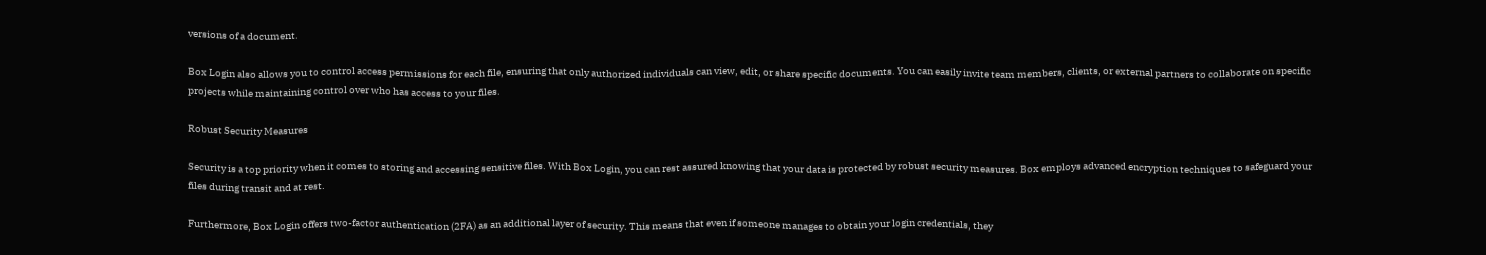versions of a document.

Box Login also allows you to control access permissions for each file, ensuring that only authorized individuals can view, edit, or share specific documents. You can easily invite team members, clients, or external partners to collaborate on specific projects while maintaining control over who has access to your files.

Robust Security Measures

Security is a top priority when it comes to storing and accessing sensitive files. With Box Login, you can rest assured knowing that your data is protected by robust security measures. Box employs advanced encryption techniques to safeguard your files during transit and at rest.

Furthermore, Box Login offers two-factor authentication (2FA) as an additional layer of security. This means that even if someone manages to obtain your login credentials, they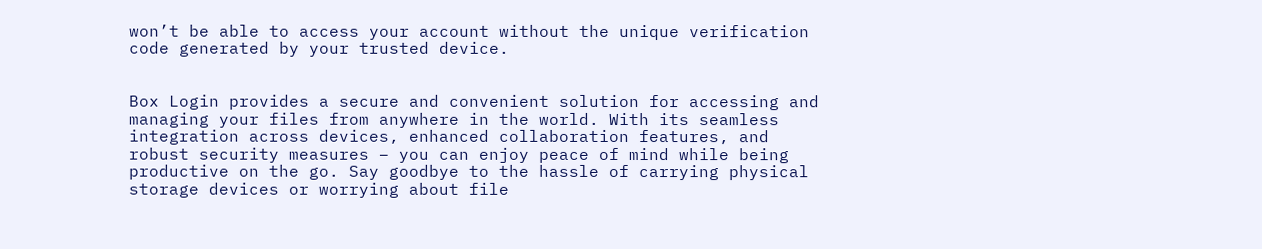won’t be able to access your account without the unique verification code generated by your trusted device.


Box Login provides a secure and convenient solution for accessing and managing your files from anywhere in the world. With its seamless integration across devices, enhanced collaboration features, and robust security measures – you can enjoy peace of mind while being productive on the go. Say goodbye to the hassle of carrying physical storage devices or worrying about file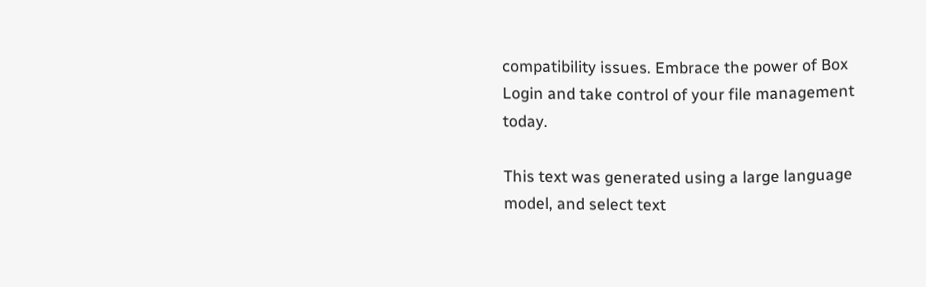compatibility issues. Embrace the power of Box Login and take control of your file management today.

This text was generated using a large language model, and select text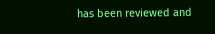has been reviewed and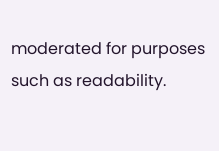moderated for purposes such as readability.